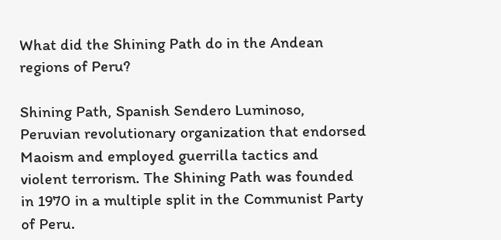What did the Shining Path do in the Andean regions of Peru?

Shining Path, Spanish Sendero Luminoso, Peruvian revolutionary organization that endorsed Maoism and employed guerrilla tactics and violent terrorism. The Shining Path was founded in 1970 in a multiple split in the Communist Party of Peru.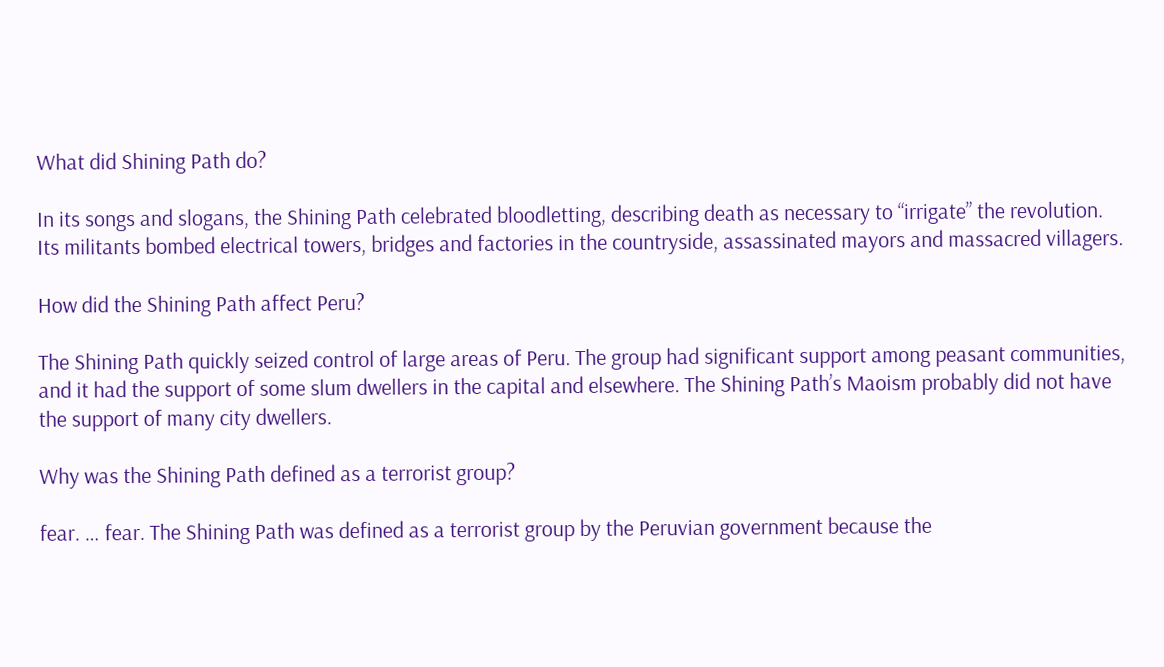What did Shining Path do?

In its songs and slogans, the Shining Path celebrated bloodletting, describing death as necessary to “irrigate” the revolution. Its militants bombed electrical towers, bridges and factories in the countryside, assassinated mayors and massacred villagers.

How did the Shining Path affect Peru?

The Shining Path quickly seized control of large areas of Peru. The group had significant support among peasant communities, and it had the support of some slum dwellers in the capital and elsewhere. The Shining Path’s Maoism probably did not have the support of many city dwellers.

Why was the Shining Path defined as a terrorist group?

fear. … fear. The Shining Path was defined as a terrorist group by the Peruvian government because the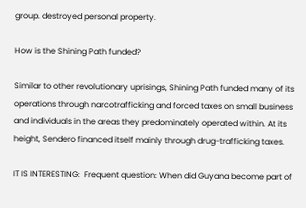group. destroyed personal property.

How is the Shining Path funded?

Similar to other revolutionary uprisings, Shining Path funded many of its operations through narcotrafficking and forced taxes on small business and individuals in the areas they predominately operated within. At its height, Sendero financed itself mainly through drug-trafficking taxes.

IT IS INTERESTING:  Frequent question: When did Guyana become part of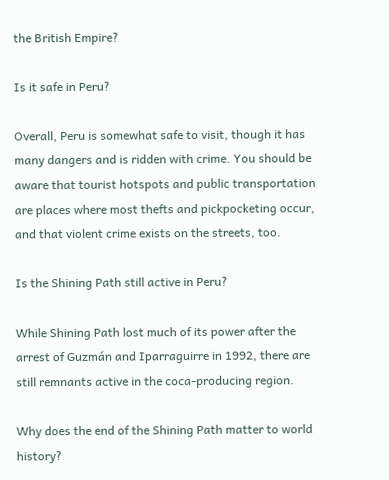the British Empire?

Is it safe in Peru?

Overall, Peru is somewhat safe to visit, though it has many dangers and is ridden with crime. You should be aware that tourist hotspots and public transportation are places where most thefts and pickpocketing occur, and that violent crime exists on the streets, too.

Is the Shining Path still active in Peru?

While Shining Path lost much of its power after the arrest of Guzmán and Iparraguirre in 1992, there are still remnants active in the coca-producing region.

Why does the end of the Shining Path matter to world history?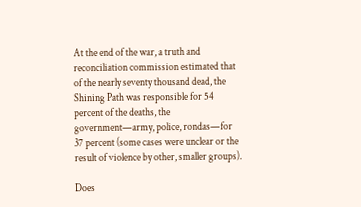At the end of the war, a truth and reconciliation commission estimated that of the nearly seventy thousand dead, the Shining Path was responsible for 54 percent of the deaths, the government—army, police, rondas—for 37 percent (some cases were unclear or the result of violence by other, smaller groups).

Does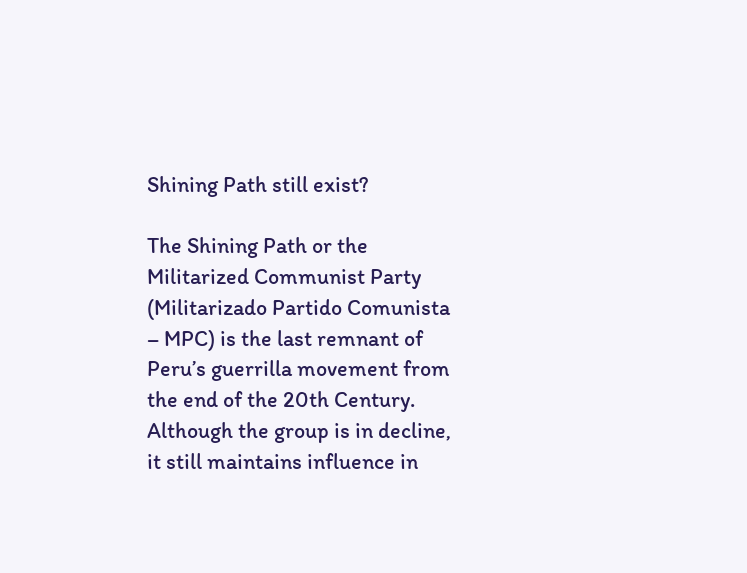Shining Path still exist?

The Shining Path or the Militarized Communist Party (Militarizado Partido Comunista – MPC) is the last remnant of Peru’s guerrilla movement from the end of the 20th Century. Although the group is in decline, it still maintains influence in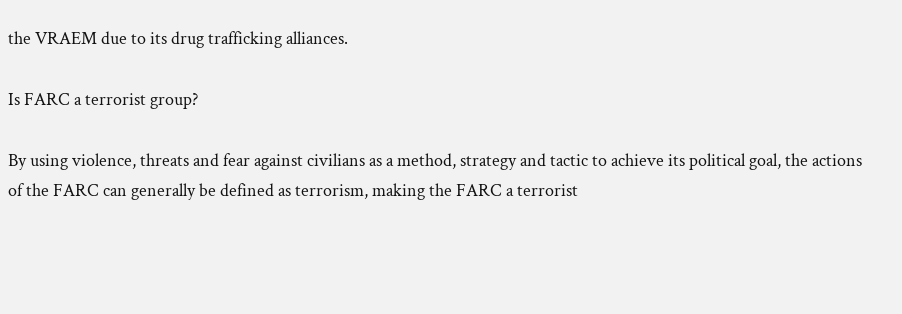the VRAEM due to its drug trafficking alliances.

Is FARC a terrorist group?

By using violence, threats and fear against civilians as a method, strategy and tactic to achieve its political goal, the actions of the FARC can generally be defined as terrorism, making the FARC a terrorist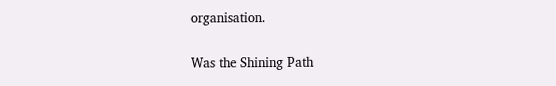organisation.

Was the Shining Path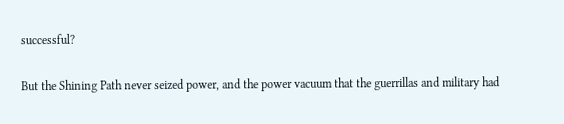successful?

But the Shining Path never seized power, and the power vacuum that the guerrillas and military had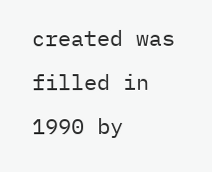created was filled in 1990 by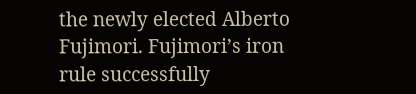the newly elected Alberto Fujimori. Fujimori’s iron rule successfully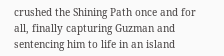crushed the Shining Path once and for all, finally capturing Guzman and sentencing him to life in an island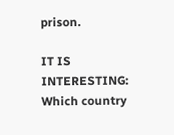prison.

IT IS INTERESTING:  Which country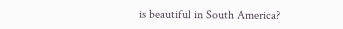is beautiful in South America?